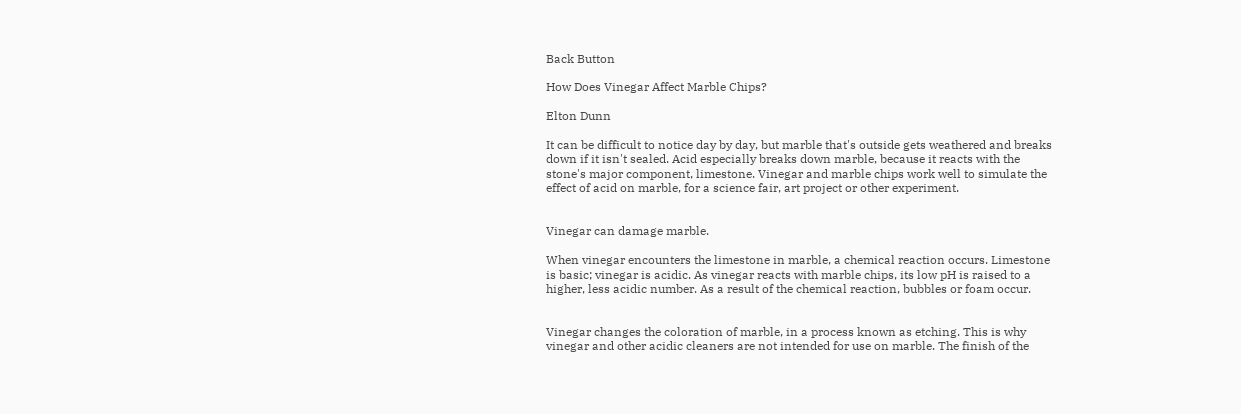Back Button

How Does Vinegar Affect Marble Chips?

Elton Dunn

It can be difficult to notice day by day, but marble that's outside gets weathered and breaks down if it isn't sealed. Acid especially breaks down marble, because it reacts with the stone's major component, limestone. Vinegar and marble chips work well to simulate the effect of acid on marble, for a science fair, art project or other experiment.


Vinegar can damage marble.

When vinegar encounters the limestone in marble, a chemical reaction occurs. Limestone is basic; vinegar is acidic. As vinegar reacts with marble chips, its low pH is raised to a higher, less acidic number. As a result of the chemical reaction, bubbles or foam occur.


Vinegar changes the coloration of marble, in a process known as etching. This is why vinegar and other acidic cleaners are not intended for use on marble. The finish of the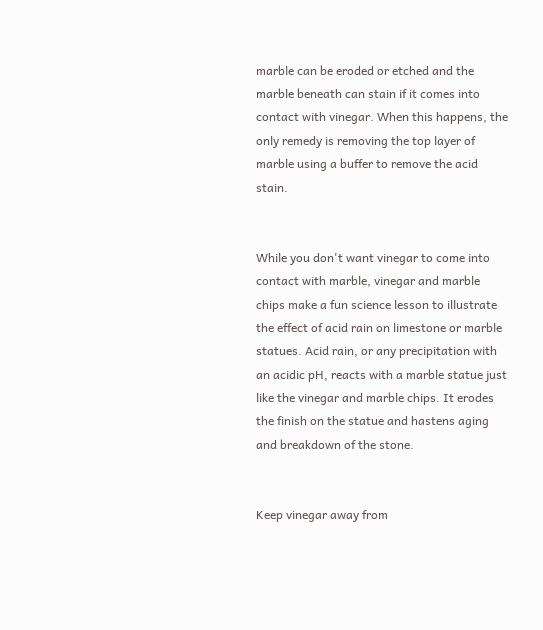marble can be eroded or etched and the marble beneath can stain if it comes into contact with vinegar. When this happens, the only remedy is removing the top layer of marble using a buffer to remove the acid stain.


While you don't want vinegar to come into contact with marble, vinegar and marble chips make a fun science lesson to illustrate the effect of acid rain on limestone or marble statues. Acid rain, or any precipitation with an acidic pH, reacts with a marble statue just like the vinegar and marble chips. It erodes the finish on the statue and hastens aging and breakdown of the stone.


Keep vinegar away from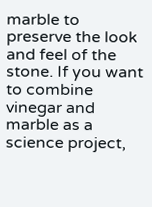marble to preserve the look and feel of the stone. If you want to combine vinegar and marble as a science project,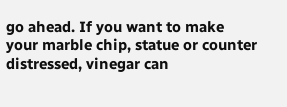go ahead. If you want to make your marble chip, statue or counter distressed, vinegar can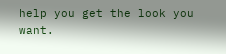help you get the look you want.